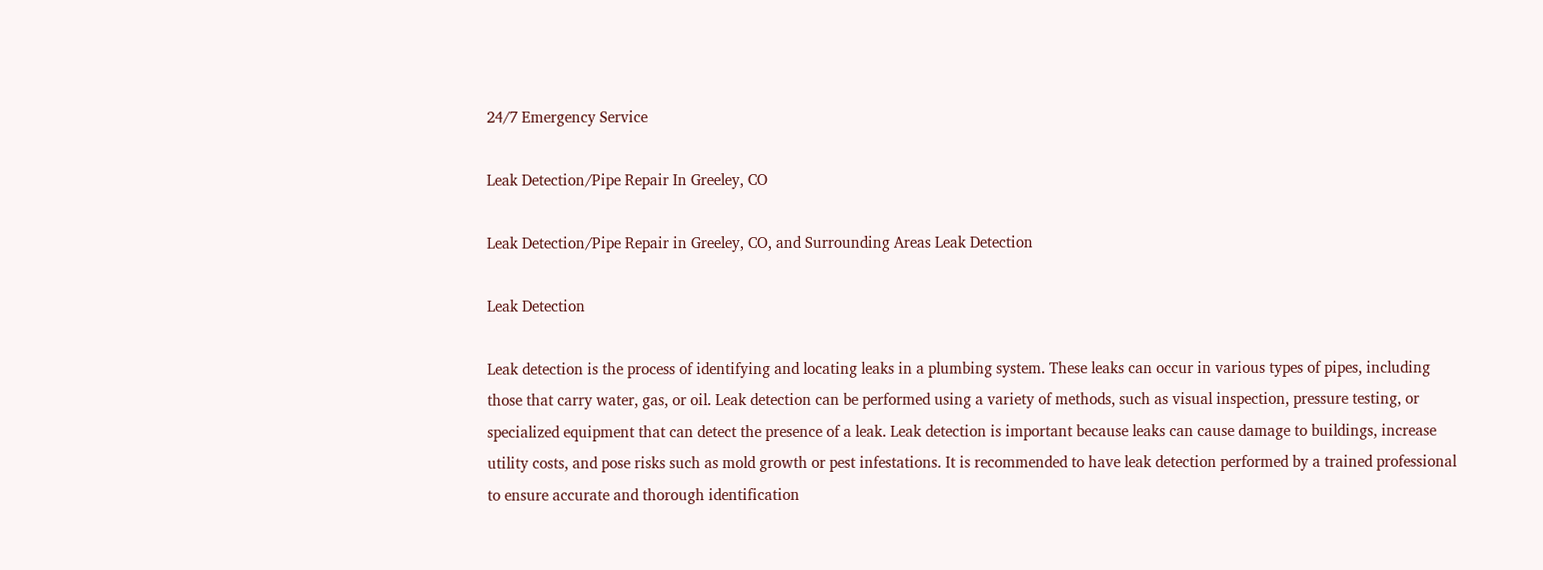24/7 Emergency Service

Leak Detection/Pipe Repair In Greeley, CO

Leak Detection/Pipe Repair in Greeley, CO, and Surrounding Areas Leak Detection

Leak Detection

Leak detection is the process of identifying and locating leaks in a plumbing system. These leaks can occur in various types of pipes, including those that carry water, gas, or oil. Leak detection can be performed using a variety of methods, such as visual inspection, pressure testing, or specialized equipment that can detect the presence of a leak. Leak detection is important because leaks can cause damage to buildings, increase utility costs, and pose risks such as mold growth or pest infestations. It is recommended to have leak detection performed by a trained professional to ensure accurate and thorough identification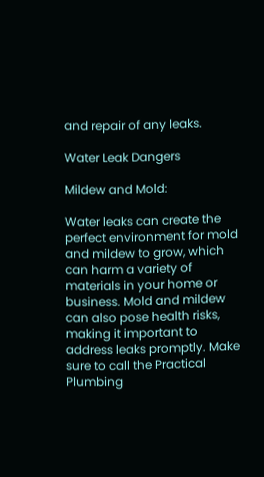and repair of any leaks.

Water Leak Dangers

Mildew and Mold:

Water leaks can create the perfect environment for mold and mildew to grow, which can harm a variety of materials in your home or business. Mold and mildew can also pose health risks, making it important to address leaks promptly. Make sure to call the Practical Plumbing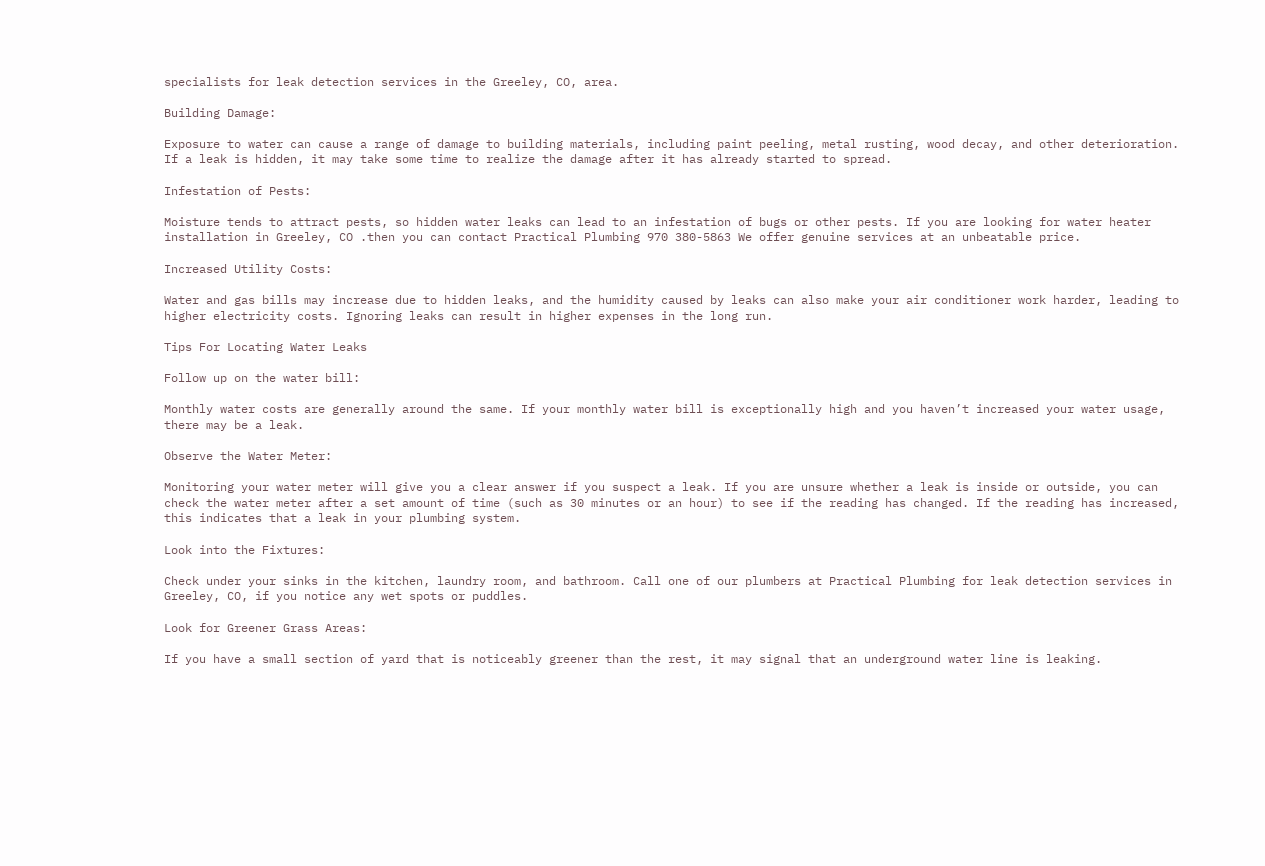specialists for leak detection services in the Greeley, CO, area.

Building Damage:

Exposure to water can cause a range of damage to building materials, including paint peeling, metal rusting, wood decay, and other deterioration. If a leak is hidden, it may take some time to realize the damage after it has already started to spread.

Infestation of Pests:

Moisture tends to attract pests, so hidden water leaks can lead to an infestation of bugs or other pests. If you are looking for water heater installation in Greeley, CO .then you can contact Practical Plumbing 970 380-5863 We offer genuine services at an unbeatable price.

Increased Utility Costs:

Water and gas bills may increase due to hidden leaks, and the humidity caused by leaks can also make your air conditioner work harder, leading to higher electricity costs. Ignoring leaks can result in higher expenses in the long run.

Tips For Locating Water Leaks

Follow up on the water bill:

Monthly water costs are generally around the same. If your monthly water bill is exceptionally high and you haven’t increased your water usage, there may be a leak.

Observe the Water Meter:

Monitoring your water meter will give you a clear answer if you suspect a leak. If you are unsure whether a leak is inside or outside, you can check the water meter after a set amount of time (such as 30 minutes or an hour) to see if the reading has changed. If the reading has increased, this indicates that a leak in your plumbing system.

Look into the Fixtures:

Check under your sinks in the kitchen, laundry room, and bathroom. Call one of our plumbers at Practical Plumbing for leak detection services in Greeley, CO, if you notice any wet spots or puddles.

Look for Greener Grass Areas:

If you have a small section of yard that is noticeably greener than the rest, it may signal that an underground water line is leaking.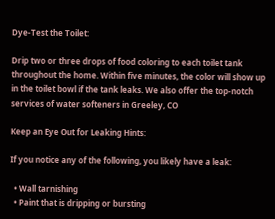Dye-Test the Toilet:

Drip two or three drops of food coloring to each toilet tank throughout the home. Within five minutes, the color will show up in the toilet bowl if the tank leaks. We also offer the top-notch services of water softeners in Greeley, CO

Keep an Eye Out for Leaking Hints:

If you notice any of the following, you likely have a leak:

  • Wall tarnishing
  • Paint that is dripping or bursting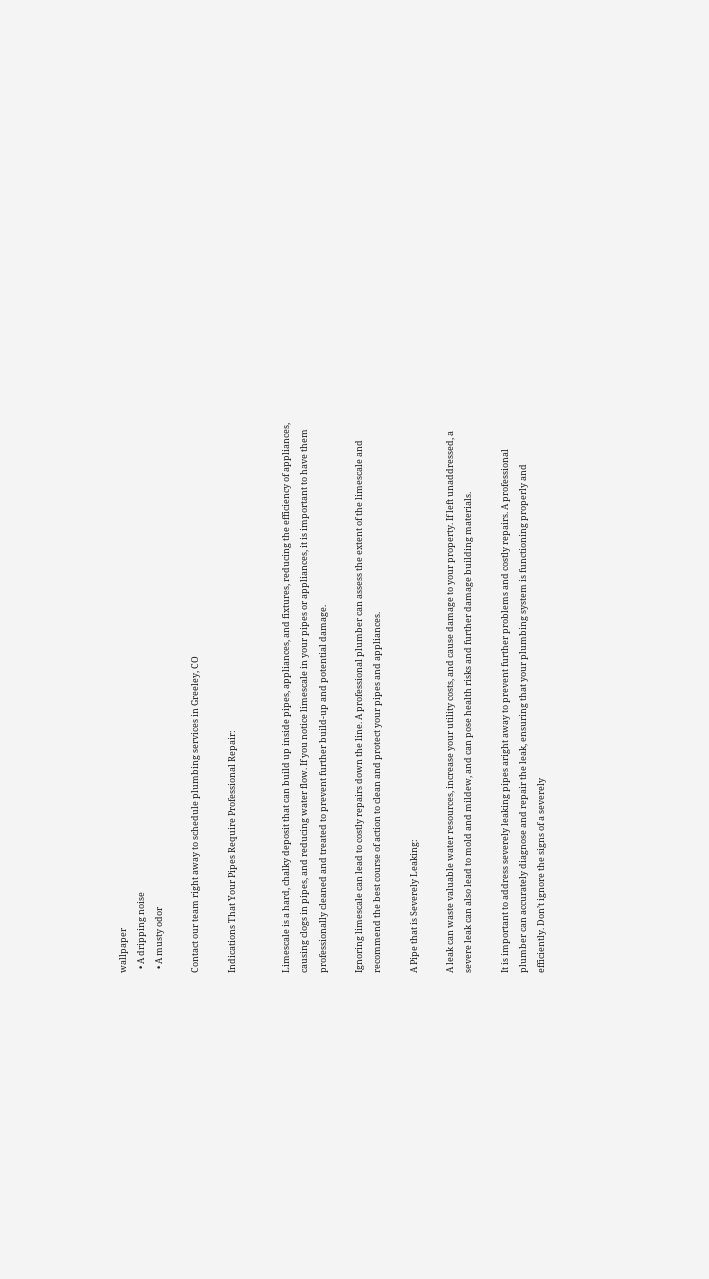wallpaper
  • A dripping noise
  • A musty odor

Contact our team right away to schedule plumbing services in Greeley, CO

Indications That Your Pipes Require Professional Repair:


Limescale is a hard, chalky deposit that can build up inside pipes, appliances, and fixtures, reducing the efficiency of appliances, causing clogs in pipes, and reducing water flow. If you notice limescale in your pipes or appliances, it is important to have them professionally cleaned and treated to prevent further build-up and potential damage.

Ignoring limescale can lead to costly repairs down the line. A professional plumber can assess the extent of the limescale and recommend the best course of action to clean and protect your pipes and appliances.

A Pipe that is Severely Leaking:

A leak can waste valuable water resources, increase your utility costs, and cause damage to your property. If left unaddressed, a severe leak can also lead to mold and mildew, and can pose health risks and further damage building materials.

It is important to address severely leaking pipes aright away to prevent further problems and costly repairs. A professional plumber can accurately diagnose and repair the leak, ensuring that your plumbing system is functioning properly and efficiently. Don’t ignore the signs of a severely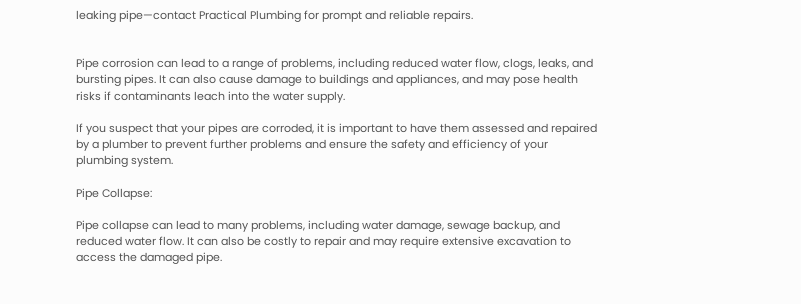leaking pipe—contact Practical Plumbing for prompt and reliable repairs.


Pipe corrosion can lead to a range of problems, including reduced water flow, clogs, leaks, and bursting pipes. It can also cause damage to buildings and appliances, and may pose health risks if contaminants leach into the water supply.

If you suspect that your pipes are corroded, it is important to have them assessed and repaired by a plumber to prevent further problems and ensure the safety and efficiency of your plumbing system.

Pipe Collapse:

Pipe collapse can lead to many problems, including water damage, sewage backup, and reduced water flow. It can also be costly to repair and may require extensive excavation to access the damaged pipe.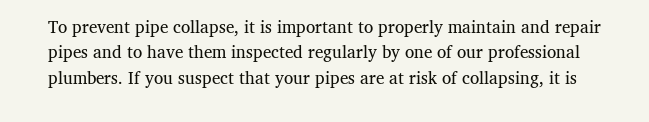To prevent pipe collapse, it is important to properly maintain and repair pipes and to have them inspected regularly by one of our professional plumbers. If you suspect that your pipes are at risk of collapsing, it is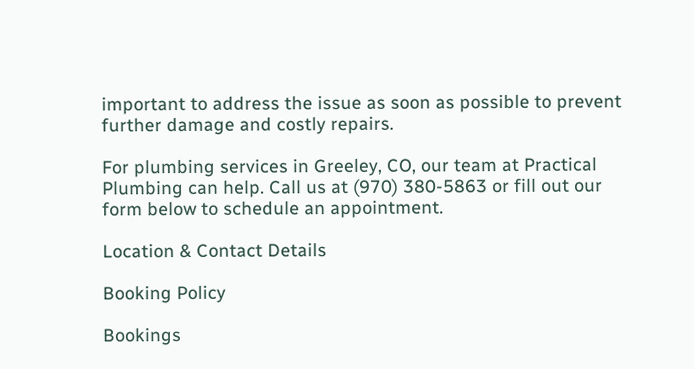important to address the issue as soon as possible to prevent further damage and costly repairs.

For plumbing services in Greeley, CO, our team at Practical Plumbing can help. Call us at (970) 380-5863 or fill out our form below to schedule an appointment.

Location & Contact Details

Booking Policy

Bookings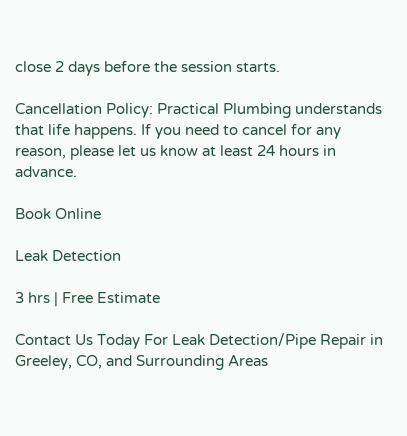close 2 days before the session starts.

Cancellation Policy: Practical Plumbing understands that life happens. If you need to cancel for any reason, please let us know at least 24 hours in advance.

Book Online

Leak Detection

3 hrs | Free Estimate

Contact Us Today For Leak Detection/Pipe Repair in Greeley, CO, and Surrounding Areas